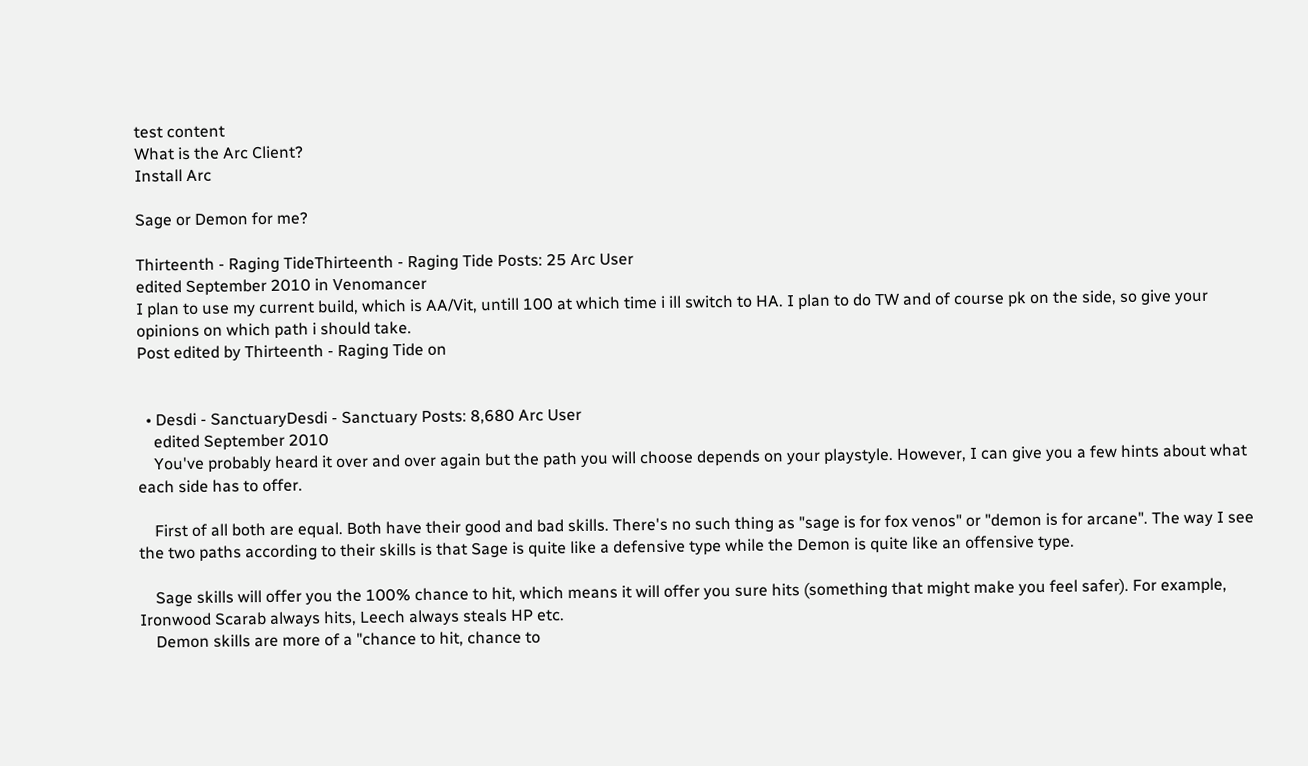test content
What is the Arc Client?
Install Arc

Sage or Demon for me?

Thirteenth - Raging TideThirteenth - Raging Tide Posts: 25 Arc User
edited September 2010 in Venomancer
I plan to use my current build, which is AA/Vit, untill 100 at which time i ill switch to HA. I plan to do TW and of course pk on the side, so give your opinions on which path i should take.
Post edited by Thirteenth - Raging Tide on


  • Desdi - SanctuaryDesdi - Sanctuary Posts: 8,680 Arc User
    edited September 2010
    You've probably heard it over and over again but the path you will choose depends on your playstyle. However, I can give you a few hints about what each side has to offer.

    First of all both are equal. Both have their good and bad skills. There's no such thing as "sage is for fox venos" or "demon is for arcane". The way I see the two paths according to their skills is that Sage is quite like a defensive type while the Demon is quite like an offensive type.

    Sage skills will offer you the 100% chance to hit, which means it will offer you sure hits (something that might make you feel safer). For example, Ironwood Scarab always hits, Leech always steals HP etc.
    Demon skills are more of a "chance to hit, chance to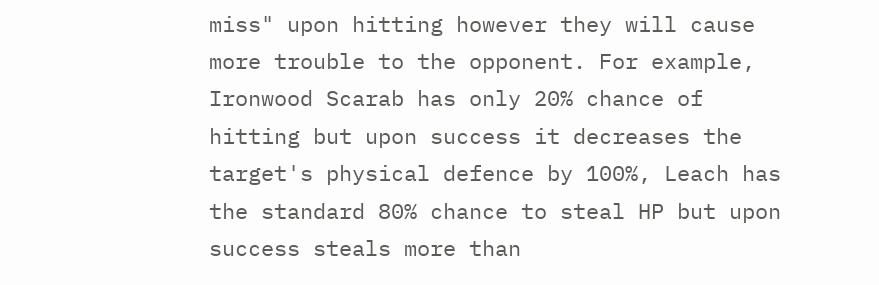miss" upon hitting however they will cause more trouble to the opponent. For example, Ironwood Scarab has only 20% chance of hitting but upon success it decreases the target's physical defence by 100%, Leach has the standard 80% chance to steal HP but upon success steals more than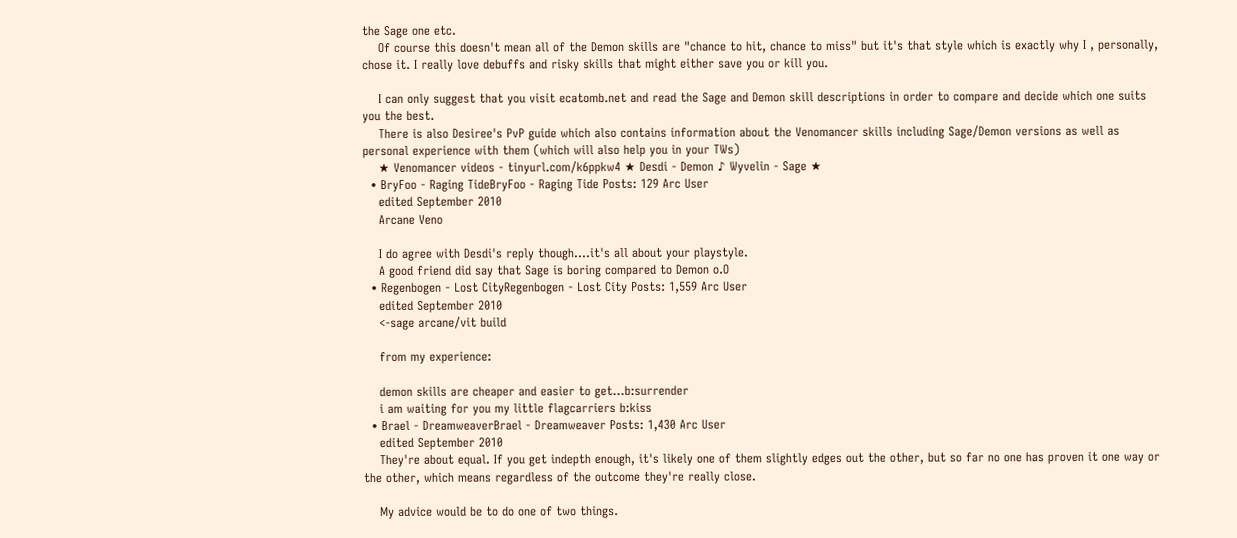the Sage one etc.
    Of course this doesn't mean all of the Demon skills are "chance to hit, chance to miss" but it's that style which is exactly why I , personally, chose it. I really love debuffs and risky skills that might either save you or kill you.

    I can only suggest that you visit ecatomb.net and read the Sage and Demon skill descriptions in order to compare and decide which one suits you the best.
    There is also Desiree's PvP guide which also contains information about the Venomancer skills including Sage/Demon versions as well as personal experience with them (which will also help you in your TWs)
    ★ Venomancer videos - tinyurl.com/k6ppkw4 ★ Desdi - Demon ♪ Wyvelin - Sage ★
  • BryFoo - Raging TideBryFoo - Raging Tide Posts: 129 Arc User
    edited September 2010
    Arcane Veno

    I do agree with Desdi's reply though....it's all about your playstyle.
    A good friend did say that Sage is boring compared to Demon o.O
  • Regenbogen - Lost CityRegenbogen - Lost City Posts: 1,559 Arc User
    edited September 2010
    <-sage arcane/vit build

    from my experience:

    demon skills are cheaper and easier to get...b:surrender
    i am waiting for you my little flagcarriers b:kiss
  • Brael - DreamweaverBrael - Dreamweaver Posts: 1,430 Arc User
    edited September 2010
    They're about equal. If you get indepth enough, it's likely one of them slightly edges out the other, but so far no one has proven it one way or the other, which means regardless of the outcome they're really close.

    My advice would be to do one of two things.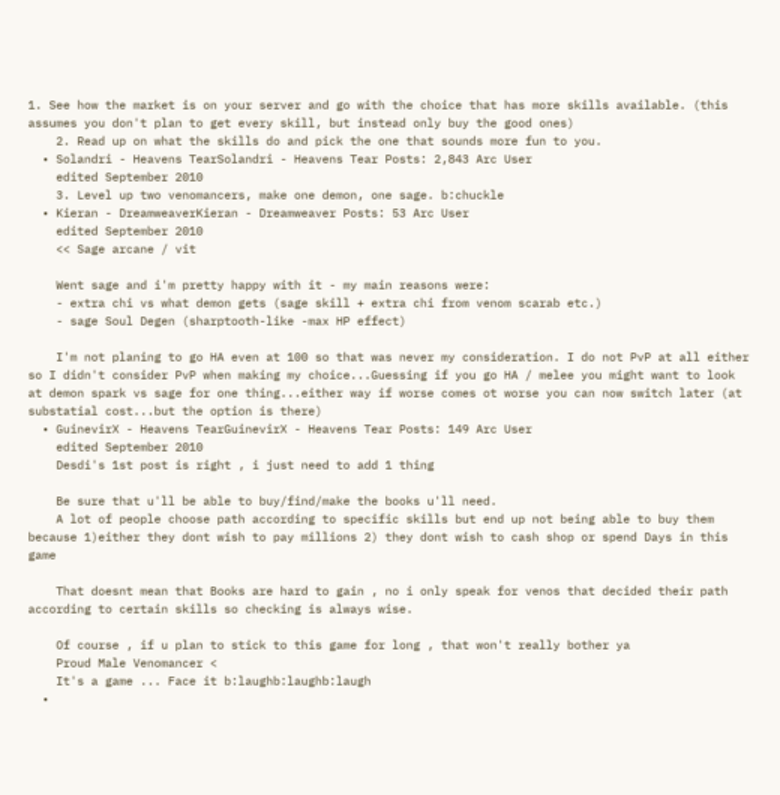1. See how the market is on your server and go with the choice that has more skills available. (this assumes you don't plan to get every skill, but instead only buy the good ones)
    2. Read up on what the skills do and pick the one that sounds more fun to you.
  • Solandri - Heavens TearSolandri - Heavens Tear Posts: 2,843 Arc User
    edited September 2010
    3. Level up two venomancers, make one demon, one sage. b:chuckle
  • Kieran - DreamweaverKieran - Dreamweaver Posts: 53 Arc User
    edited September 2010
    << Sage arcane / vit

    Went sage and i'm pretty happy with it - my main reasons were:
    - extra chi vs what demon gets (sage skill + extra chi from venom scarab etc.)
    - sage Soul Degen (sharptooth-like -max HP effect)

    I'm not planing to go HA even at 100 so that was never my consideration. I do not PvP at all either so I didn't consider PvP when making my choice...Guessing if you go HA / melee you might want to look at demon spark vs sage for one thing...either way if worse comes ot worse you can now switch later (at substatial cost...but the option is there)
  • GuinevirX - Heavens TearGuinevirX - Heavens Tear Posts: 149 Arc User
    edited September 2010
    Desdi's 1st post is right , i just need to add 1 thing

    Be sure that u'll be able to buy/find/make the books u'll need.
    A lot of people choose path according to specific skills but end up not being able to buy them because 1)either they dont wish to pay millions 2) they dont wish to cash shop or spend Days in this game

    That doesnt mean that Books are hard to gain , no i only speak for venos that decided their path according to certain skills so checking is always wise.

    Of course , if u plan to stick to this game for long , that won't really bother ya
    Proud Male Venomancer <
    It's a game ... Face it b:laughb:laughb:laugh
  •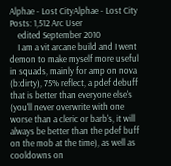Alphae - Lost CityAlphae - Lost City Posts: 1,512 Arc User
    edited September 2010
    I am a vit arcane build and I went demon to make myself more useful in squads, mainly for amp on nova (b:dirty), 75% reflect, a pdef debuff that is better than everyone else's (you'll never overwrite with one worse than a cleric or barb's, it will always be better than the pdef buff on the mob at the time), as well as cooldowns on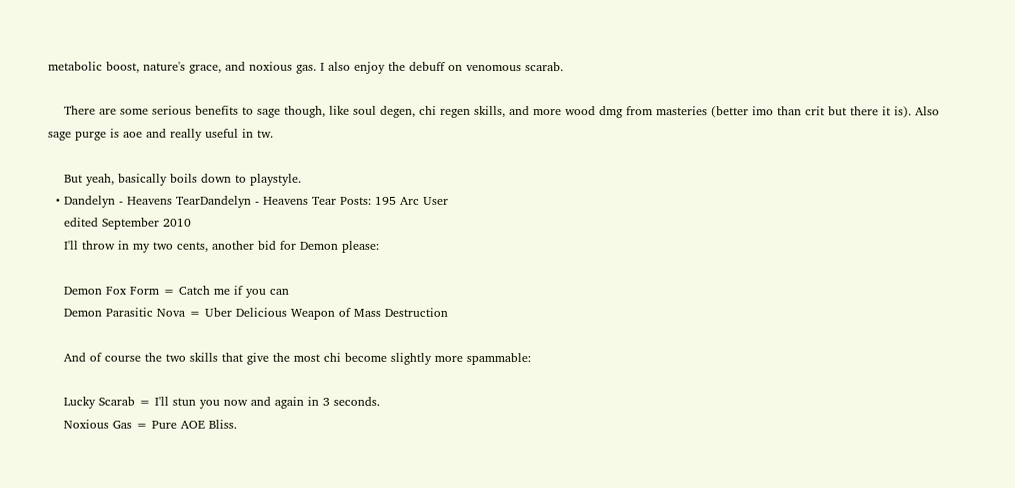metabolic boost, nature's grace, and noxious gas. I also enjoy the debuff on venomous scarab.

    There are some serious benefits to sage though, like soul degen, chi regen skills, and more wood dmg from masteries (better imo than crit but there it is). Also sage purge is aoe and really useful in tw.

    But yeah, basically boils down to playstyle.
  • Dandelyn - Heavens TearDandelyn - Heavens Tear Posts: 195 Arc User
    edited September 2010
    I'll throw in my two cents, another bid for Demon please:

    Demon Fox Form = Catch me if you can
    Demon Parasitic Nova = Uber Delicious Weapon of Mass Destruction

    And of course the two skills that give the most chi become slightly more spammable:

    Lucky Scarab = I'll stun you now and again in 3 seconds.
    Noxious Gas = Pure AOE Bliss.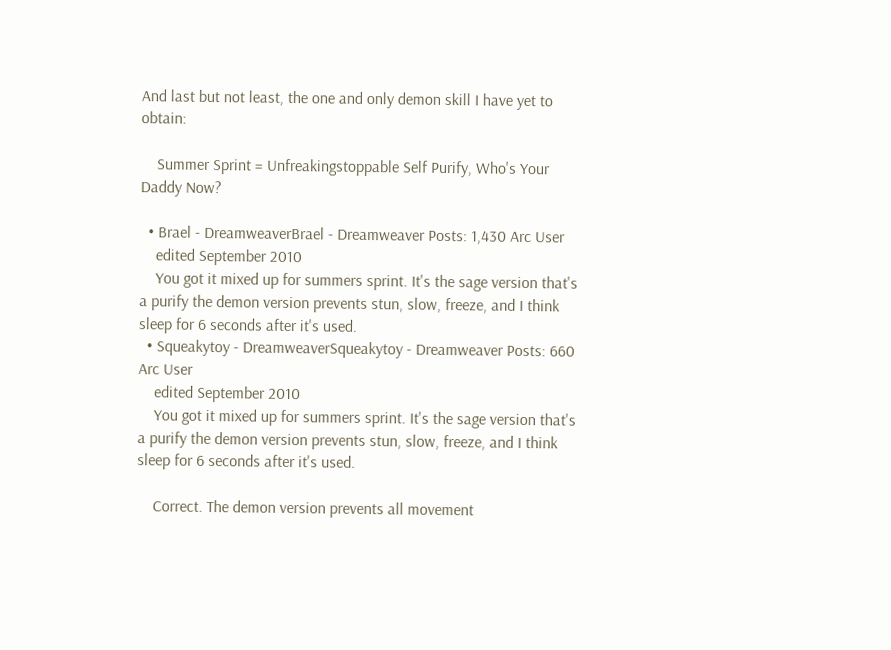And last but not least, the one and only demon skill I have yet to obtain:

    Summer Sprint = Unfreakingstoppable Self Purify, Who's Your Daddy Now?

  • Brael - DreamweaverBrael - Dreamweaver Posts: 1,430 Arc User
    edited September 2010
    You got it mixed up for summers sprint. It's the sage version that's a purify the demon version prevents stun, slow, freeze, and I think sleep for 6 seconds after it's used.
  • Squeakytoy - DreamweaverSqueakytoy - Dreamweaver Posts: 660 Arc User
    edited September 2010
    You got it mixed up for summers sprint. It's the sage version that's a purify the demon version prevents stun, slow, freeze, and I think sleep for 6 seconds after it's used.

    Correct. The demon version prevents all movement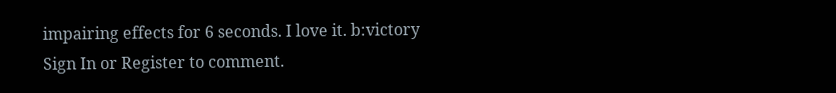impairing effects for 6 seconds. I love it. b:victory
Sign In or Register to comment.